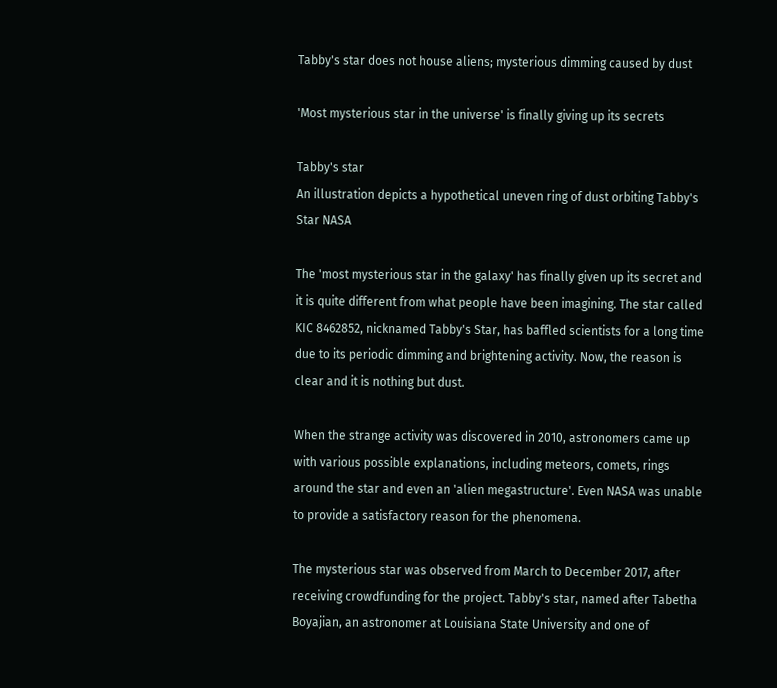Tabby's star does not house aliens; mysterious dimming caused by dust

'Most mysterious star in the universe' is finally giving up its secrets

Tabby's star
An illustration depicts a hypothetical uneven ring of dust orbiting Tabby's Star NASA

The 'most mysterious star in the galaxy' has finally given up its secret and it is quite different from what people have been imagining. The star called KIC 8462852, nicknamed Tabby's Star, has baffled scientists for a long time due to its periodic dimming and brightening activity. Now, the reason is clear and it is nothing but dust.

When the strange activity was discovered in 2010, astronomers came up with various possible explanations, including meteors, comets, rings around the star and even an 'alien megastructure'. Even NASA was unable to provide a satisfactory reason for the phenomena.

The mysterious star was observed from March to December 2017, after receiving crowdfunding for the project. Tabby's star, named after Tabetha Boyajian, an astronomer at Louisiana State University and one of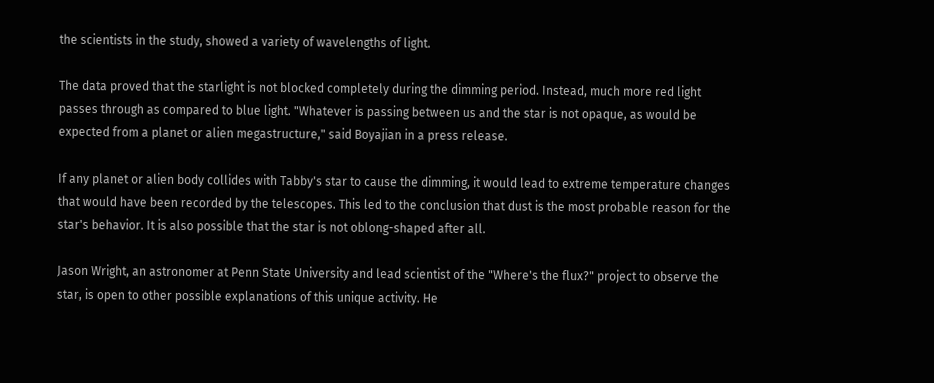the scientists in the study, showed a variety of wavelengths of light.

The data proved that the starlight is not blocked completely during the dimming period. Instead, much more red light passes through as compared to blue light. "Whatever is passing between us and the star is not opaque, as would be expected from a planet or alien megastructure," said Boyajian in a press release.

If any planet or alien body collides with Tabby's star to cause the dimming, it would lead to extreme temperature changes that would have been recorded by the telescopes. This led to the conclusion that dust is the most probable reason for the star's behavior. It is also possible that the star is not oblong-shaped after all.

Jason Wright, an astronomer at Penn State University and lead scientist of the "Where's the flux?" project to observe the star, is open to other possible explanations of this unique activity. He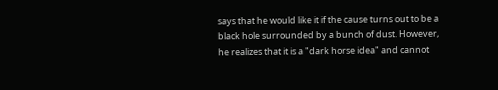says that he would like it if the cause turns out to be a black hole surrounded by a bunch of dust. However, he realizes that it is a "dark horse idea" and cannot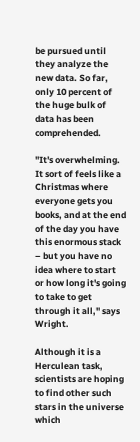be pursued until they analyze the new data. So far, only 10 percent of the huge bulk of data has been comprehended.

"It's overwhelming. It sort of feels like a Christmas where everyone gets you books, and at the end of the day you have this enormous stack – but you have no idea where to start or how long it's going to take to get through it all," says Wright.

Although it is a Herculean task, scientists are hoping to find other such stars in the universe which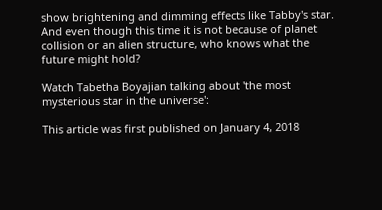show brightening and dimming effects like Tabby's star. And even though this time it is not because of planet collision or an alien structure, who knows what the future might hold?

Watch Tabetha Boyajian talking about 'the most mysterious star in the universe':

This article was first published on January 4, 2018